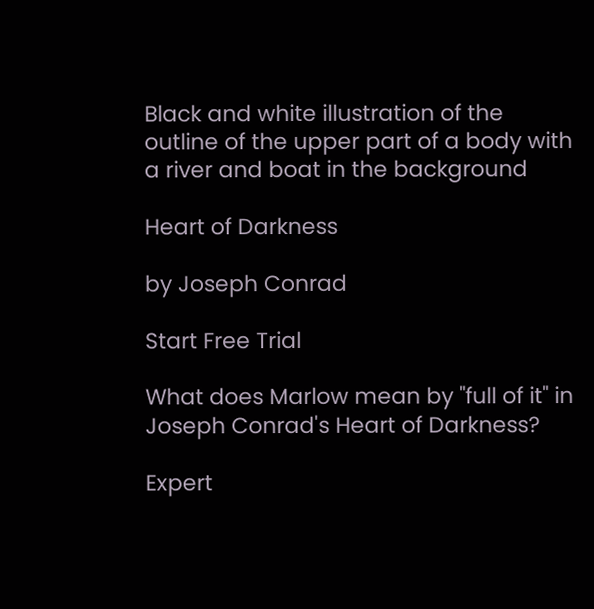Black and white illustration of the outline of the upper part of a body with a river and boat in the background

Heart of Darkness

by Joseph Conrad

Start Free Trial

What does Marlow mean by "full of it" in Joseph Conrad's Heart of Darkness?

Expert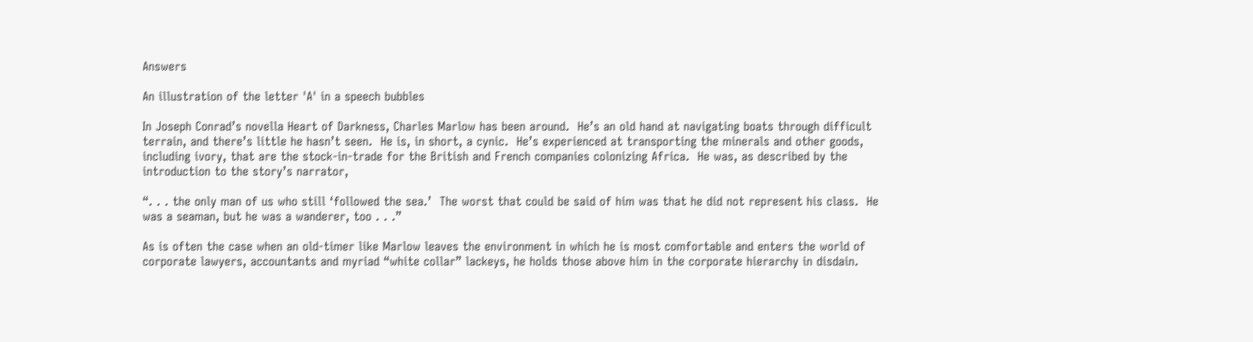Answers

An illustration of the letter 'A' in a speech bubbles

In Joseph Conrad’s novella Heart of Darkness, Charles Marlow has been around.  He’s an old hand at navigating boats through difficult terrain, and there’s little he hasn’t seen.  He is, in short, a cynic.  He’s experienced at transporting the minerals and other goods, including ivory, that are the stock-in-trade for the British and French companies colonizing Africa.  He was, as described by the introduction to the story’s narrator,

“. . . the only man of us who still ‘followed the sea.’  The worst that could be said of him was that he did not represent his class.  He was a seaman, but he was a wanderer, too . . .”

As is often the case when an old-timer like Marlow leaves the environment in which he is most comfortable and enters the world of corporate lawyers, accountants and myriad “white collar” lackeys, he holds those above him in the corporate hierarchy in disdain.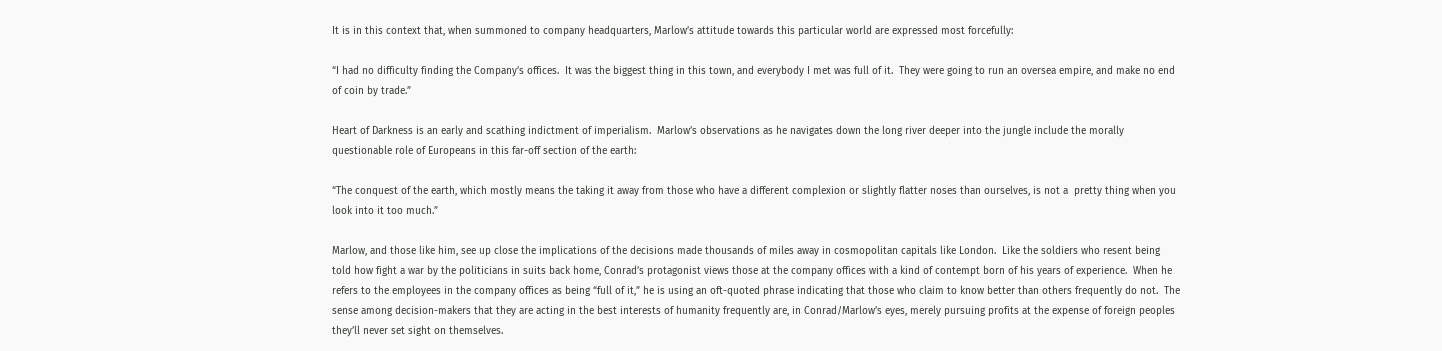It is in this context that, when summoned to company headquarters, Marlow’s attitude towards this particular world are expressed most forcefully:

“I had no difficulty finding the Company’s offices.  It was the biggest thing in this town, and everybody I met was full of it.  They were going to run an oversea empire, and make no end of coin by trade.”

Heart of Darkness is an early and scathing indictment of imperialism.  Marlow’s observations as he navigates down the long river deeper into the jungle include the morally questionable role of Europeans in this far-off section of the earth:

“The conquest of the earth, which mostly means the taking it away from those who have a different complexion or slightly flatter noses than ourselves, is not a  pretty thing when you look into it too much.”

Marlow, and those like him, see up close the implications of the decisions made thousands of miles away in cosmopolitan capitals like London.  Like the soldiers who resent being told how fight a war by the politicians in suits back home, Conrad’s protagonist views those at the company offices with a kind of contempt born of his years of experience.  When he refers to the employees in the company offices as being “full of it,” he is using an oft-quoted phrase indicating that those who claim to know better than others frequently do not.  The sense among decision-makers that they are acting in the best interests of humanity frequently are, in Conrad/Marlow’s eyes, merely pursuing profits at the expense of foreign peoples they’ll never set sight on themselves.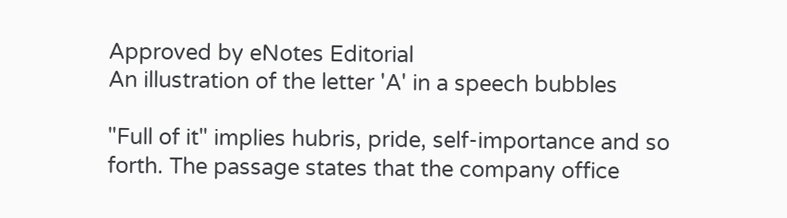Approved by eNotes Editorial
An illustration of the letter 'A' in a speech bubbles

"Full of it" implies hubris, pride, self-importance and so forth. The passage states that the company office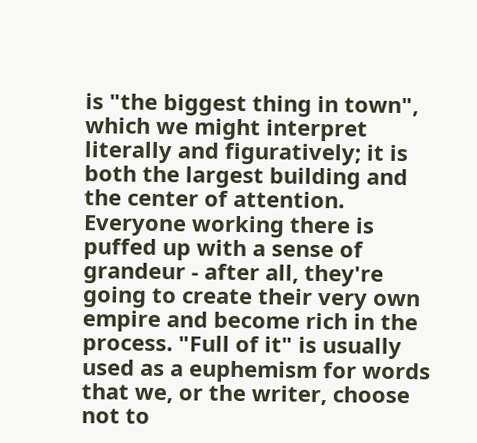is "the biggest thing in town", which we might interpret literally and figuratively; it is both the largest building and the center of attention. Everyone working there is puffed up with a sense of grandeur - after all, they're going to create their very own empire and become rich in the process. "Full of it" is usually used as a euphemism for words that we, or the writer, choose not to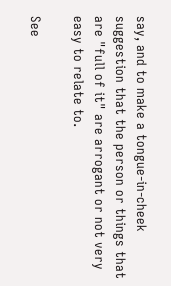say, and to make a tongue-in-cheek suggestion that the person or things that are "full of it" are arrogant or not very easy to relate to.

See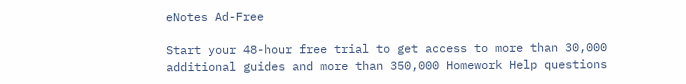eNotes Ad-Free

Start your 48-hour free trial to get access to more than 30,000 additional guides and more than 350,000 Homework Help questions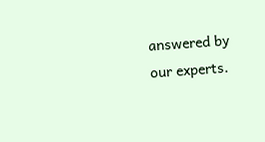answered by our experts.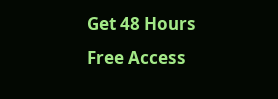Get 48 Hours Free Access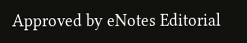Approved by eNotes Editorial